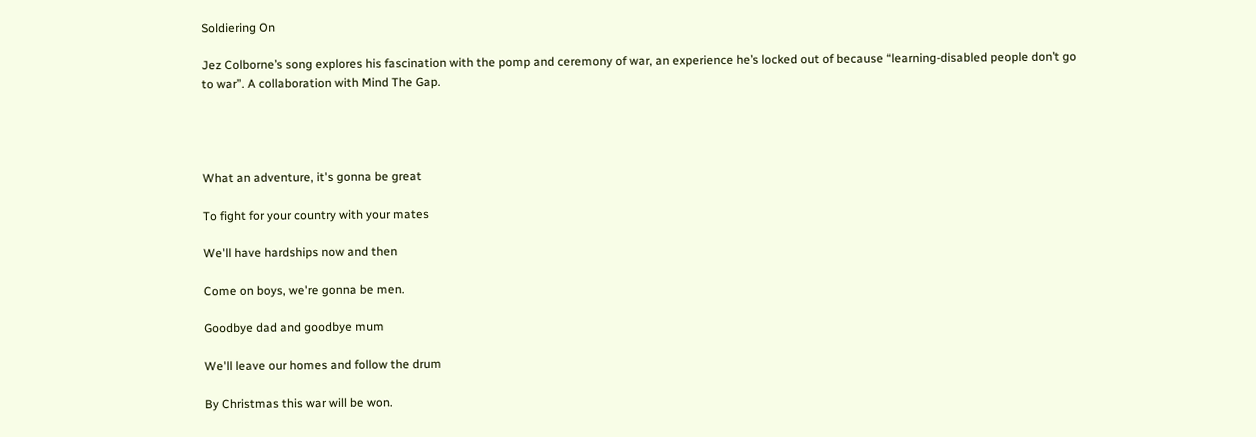Soldiering On

Jez Colborne’s song explores his fascination with the pomp and ceremony of war, an experience he’s locked out of because “learning-disabled people don’t go to war”. A collaboration with Mind The Gap.




What an adventure, it's gonna be great

To fight for your country with your mates

We'll have hardships now and then

Come on boys, we're gonna be men.

Goodbye dad and goodbye mum

We'll leave our homes and follow the drum

By Christmas this war will be won.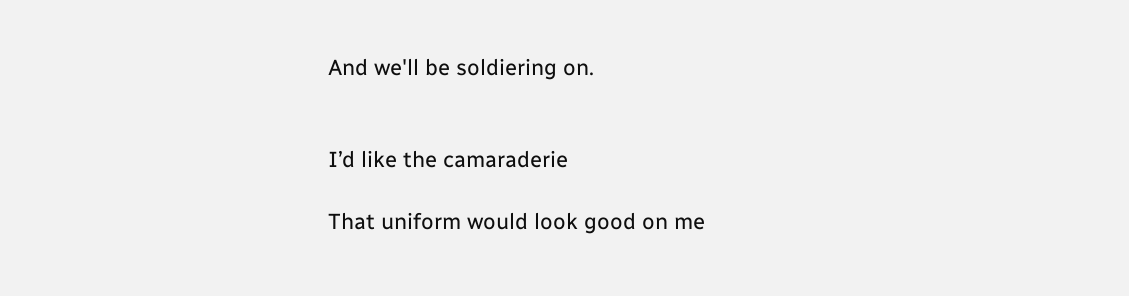And we'll be soldiering on.


I’d like the camaraderie

That uniform would look good on me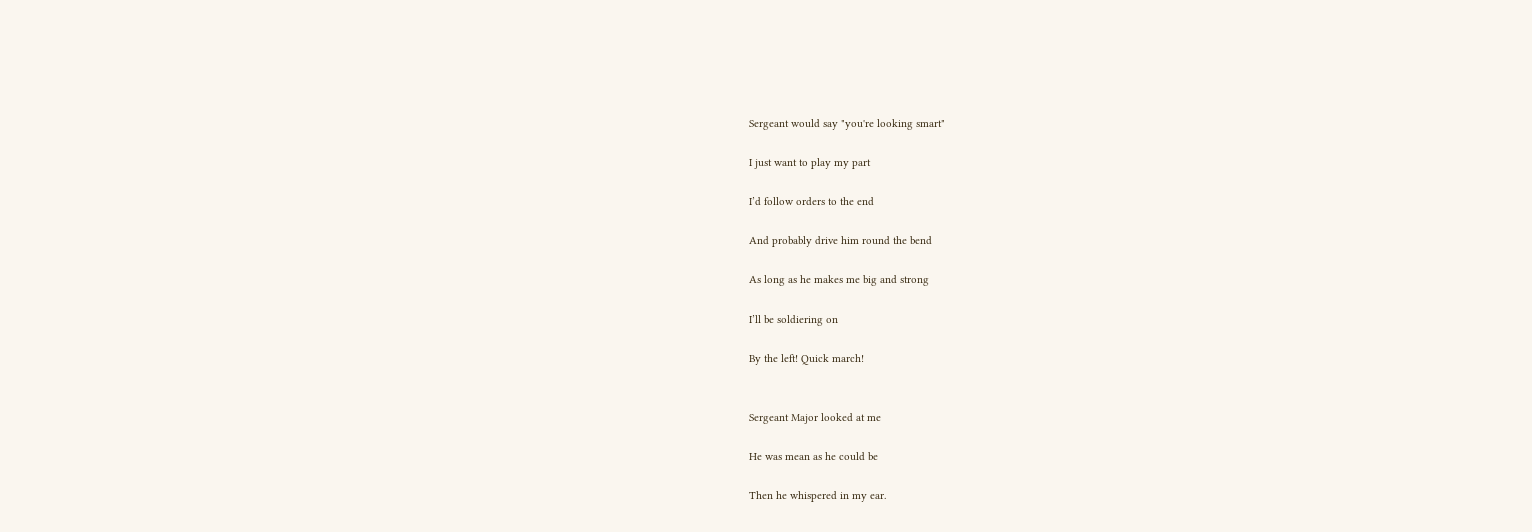Sergeant would say "you're looking smart"

I just want to play my part

I’d follow orders to the end

And probably drive him round the bend

As long as he makes me big and strong

I’ll be soldiering on

By the left! Quick march!


Sergeant Major looked at me

He was mean as he could be

Then he whispered in my ear.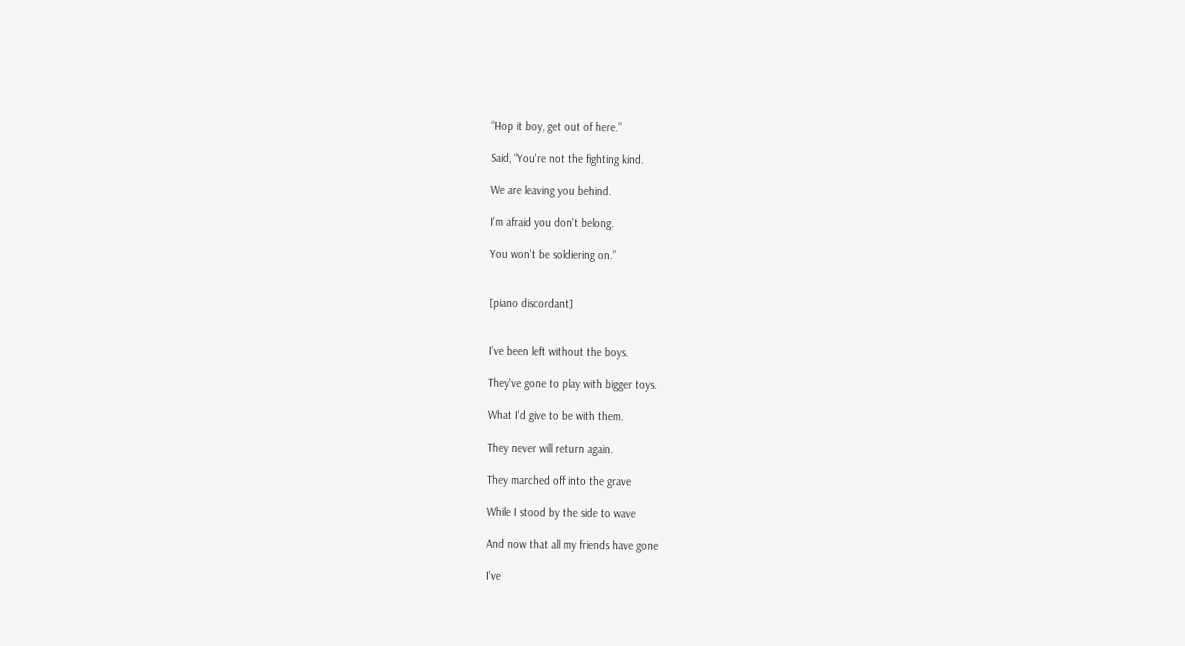“Hop it boy, get out of here.”

Said, “You're not the fighting kind.

We are leaving you behind.

I'm afraid you don't belong.

You won't be soldiering on.”


[piano discordant]


I've been left without the boys.

They've gone to play with bigger toys.

What I'd give to be with them.

They never will return again.

They marched off into the grave

While I stood by the side to wave

And now that all my friends have gone

I've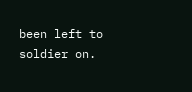been left to soldier on.